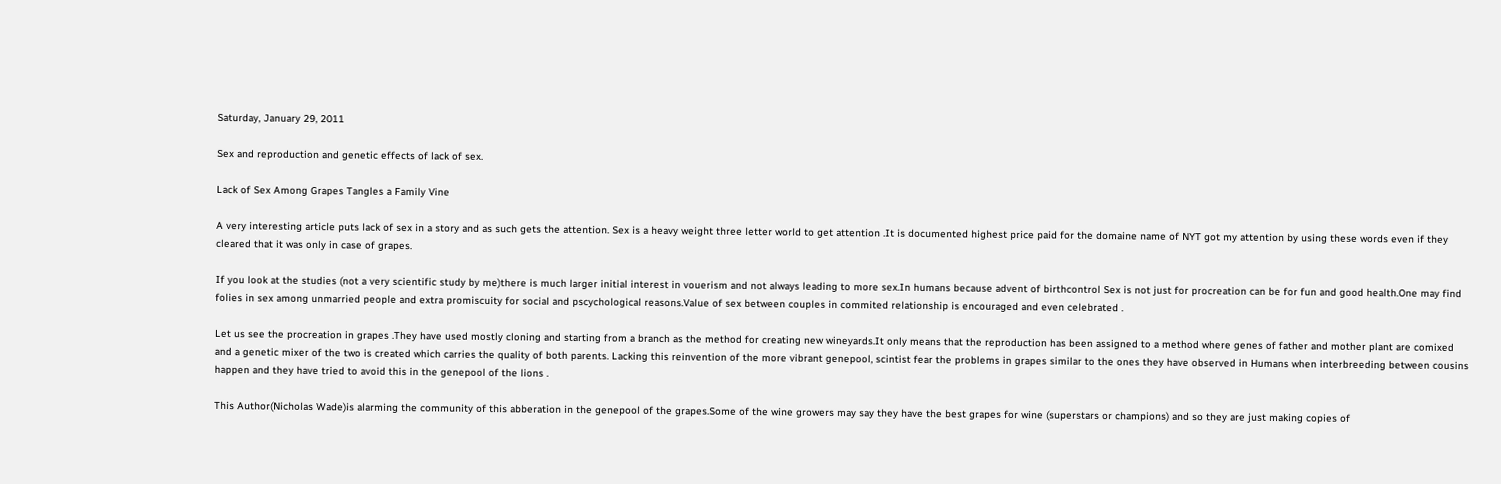Saturday, January 29, 2011

Sex and reproduction and genetic effects of lack of sex.

Lack of Sex Among Grapes Tangles a Family Vine

A very interesting article puts lack of sex in a story and as such gets the attention. Sex is a heavy weight three letter world to get attention .It is documented highest price paid for the domaine name of NYT got my attention by using these words even if they cleared that it was only in case of grapes.

If you look at the studies (not a very scientific study by me)there is much larger initial interest in vouerism and not always leading to more sex.In humans because advent of birthcontrol Sex is not just for procreation can be for fun and good health.One may find folies in sex among unmarried people and extra promiscuity for social and pscychological reasons.Value of sex between couples in commited relationship is encouraged and even celebrated .

Let us see the procreation in grapes .They have used mostly cloning and starting from a branch as the method for creating new wineyards.It only means that the reproduction has been assigned to a method where genes of father and mother plant are comixed and a genetic mixer of the two is created which carries the quality of both parents. Lacking this reinvention of the more vibrant genepool, scintist fear the problems in grapes similar to the ones they have observed in Humans when interbreeding between cousins happen and they have tried to avoid this in the genepool of the lions .

This Author(Nicholas Wade)is alarming the community of this abberation in the genepool of the grapes.Some of the wine growers may say they have the best grapes for wine (superstars or champions) and so they are just making copies of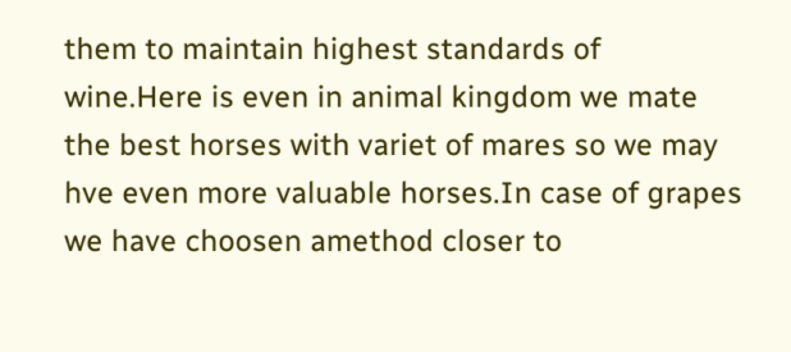them to maintain highest standards of wine.Here is even in animal kingdom we mate the best horses with variet of mares so we may hve even more valuable horses.In case of grapes we have choosen amethod closer to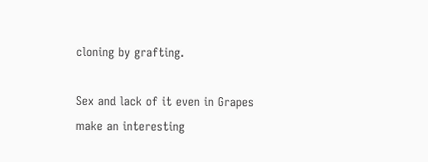cloning by grafting.

Sex and lack of it even in Grapes make an interesting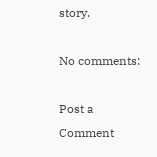story.

No comments:

Post a Comment